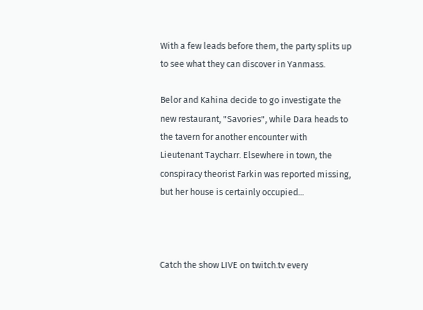With a few leads before them, the party splits up to see what they can discover in Yanmass.

Belor and Kahina decide to go investigate the new restaurant, "Savories", while Dara heads to the tavern for another encounter with Lieutenant Taycharr. Elsewhere in town, the conspiracy theorist Farkin was reported missing, but her house is certainly occupied...



Catch the show LIVE on twitch.tv every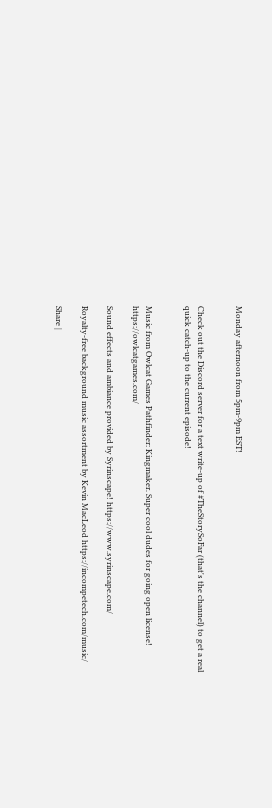Monday afternoon from 5pm-9pm EST!


Check out the Discord server for a text write-up of #TheStorySoFar (that's the channel) to get a real quick catch-up to the current episode!


Music from Owlcat Games Pathfinder: Kingmaker. Super cool dudes for going open license! https://owlcatgames.com/

Sound effects and ambiance provided by Syrinscape! https://www.syrinscape.com/

Royalty-free background music assortment by Kevin MacLeod https://incompetech.com/music/

Share |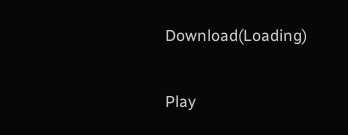Download(Loading)

Play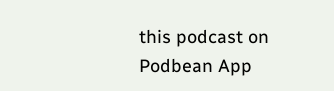this podcast on Podbean App